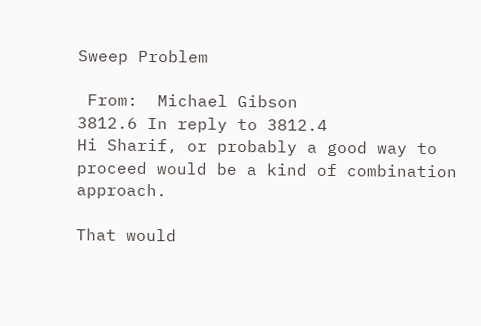Sweep Problem

 From:  Michael Gibson
3812.6 In reply to 3812.4
Hi Sharif, or probably a good way to proceed would be a kind of combination approach.

That would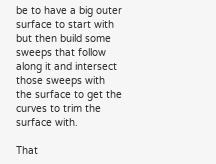be to have a big outer surface to start with but then build some sweeps that follow along it and intersect those sweeps with the surface to get the curves to trim the surface with.

That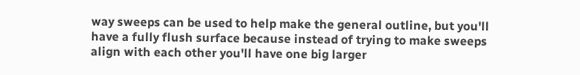way sweeps can be used to help make the general outline, but you'll have a fully flush surface because instead of trying to make sweeps align with each other you'll have one big larger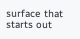surface that starts out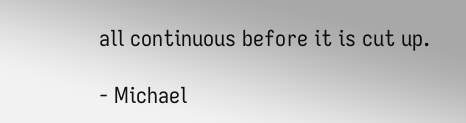all continuous before it is cut up.

- Michael